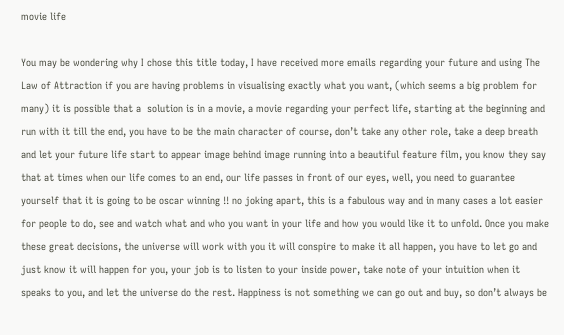movie life

You may be wondering why I chose this title today, I have received more emails regarding your future and using The Law of Attraction if you are having problems in visualising exactly what you want, (which seems a big problem for many) it is possible that a  solution is in a movie, a movie regarding your perfect life, starting at the beginning and run with it till the end, you have to be the main character of course, don’t take any other role, take a deep breath and let your future life start to appear image behind image running into a beautiful feature film, you know they say that at times when our life comes to an end, our life passes in front of our eyes, well, you need to guarantee yourself that it is going to be oscar winning !! no joking apart, this is a fabulous way and in many cases a lot easier for people to do, see and watch what and who you want in your life and how you would like it to unfold. Once you make these great decisions, the universe will work with you it will conspire to make it all happen, you have to let go and just know it will happen for you, your job is to listen to your inside power, take note of your intuition when it speaks to you, and let the universe do the rest. Happiness is not something we can go out and buy, so don’t always be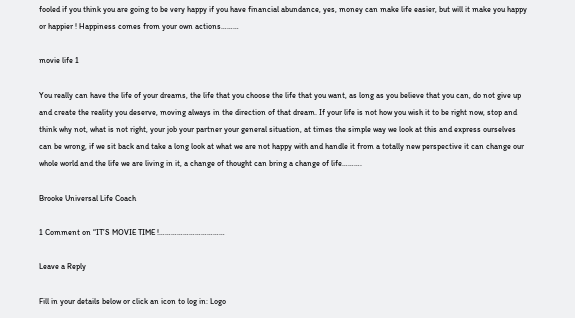fooled if you think you are going to be very happy if you have financial abundance, yes, money can make life easier, but will it make you happy or happier ! Happiness comes from your own actions………

movie life 1

You really can have the life of your dreams, the life that you choose the life that you want, as long as you believe that you can, do not give up and create the reality you deserve, moving always in the direction of that dream. If your life is not how you wish it to be right now, stop and think why not, what is not right, your job your partner your general situation, at times the simple way we look at this and express ourselves can be wrong, if we sit back and take a long look at what we are not happy with and handle it from a totally new perspective it can change our whole world and the life we are living in it, a change of thought can bring a change of life……….

Brooke Universal Life Coach

1 Comment on “IT’S MOVIE TIME !……………………………

Leave a Reply

Fill in your details below or click an icon to log in: Logo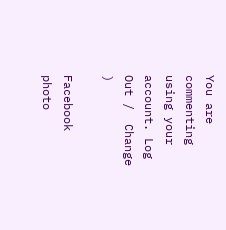You are commenting using your account. Log Out /  Change )

Facebook photo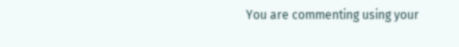You are commenting using your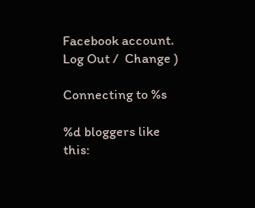Facebook account. Log Out /  Change )

Connecting to %s

%d bloggers like this: